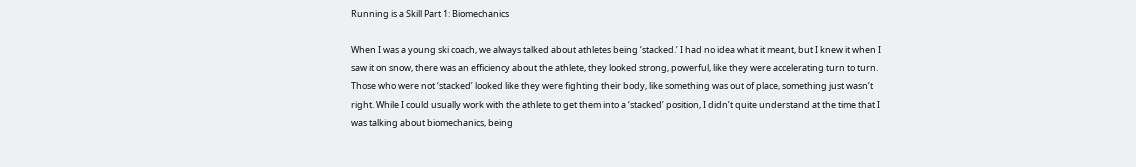Running is a Skill Part 1: Biomechanics

When I was a young ski coach, we always talked about athletes being ‘stacked.’ I had no idea what it meant, but I knew it when I saw it on snow, there was an efficiency about the athlete, they looked strong, powerful, like they were accelerating turn to turn. Those who were not ‘stacked’ looked like they were fighting their body, like something was out of place, something just wasn’t right. While I could usually work with the athlete to get them into a ‘stacked’ position, I didn’t quite understand at the time that I was talking about biomechanics, being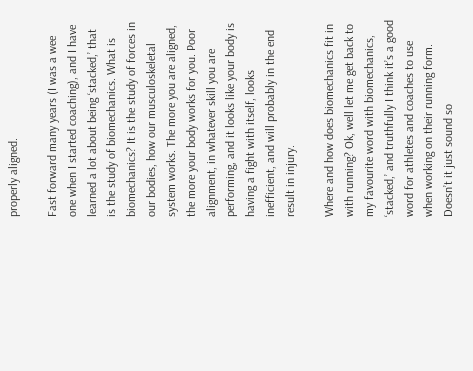properly aligned.

Fast forward many years (I was a wee one when I started coaching), and I have learned a lot about being ‘stacked,’ that is the study of biomechanics. What is biomechanics? It is the study of forces in our bodies, how our musculoskeletal system works. The more you are aligned, the more your body works for you. Poor alignment, in whatever skill you are performing, and it looks like your body is having a fight with itself, looks inefficient, and will probably in the end result in injury.

Where and how does biomechanics fit in with running? Ok, well let me get back to my favourite word with biomechanics, ‘stacked,’ and truthfully I think it’s a good word for athletes and coaches to use when working on their running form. Doesn’t it just sound so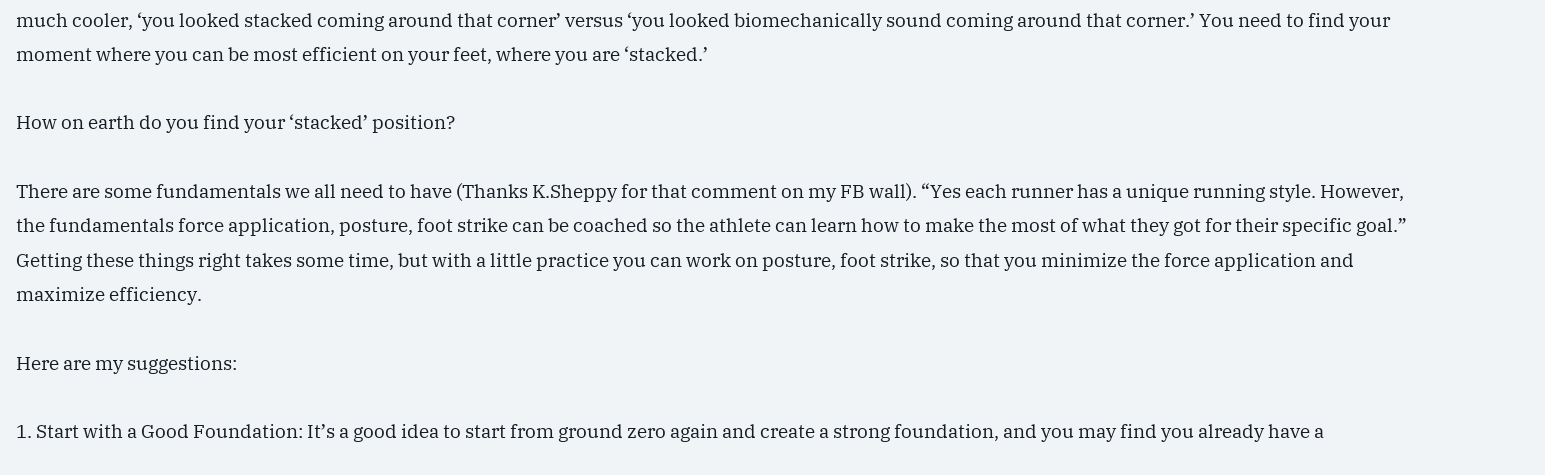much cooler, ‘you looked stacked coming around that corner’ versus ‘you looked biomechanically sound coming around that corner.’ You need to find your moment where you can be most efficient on your feet, where you are ‘stacked.’

How on earth do you find your ‘stacked’ position?

There are some fundamentals we all need to have (Thanks K.Sheppy for that comment on my FB wall). “Yes each runner has a unique running style. However, the fundamentals force application, posture, foot strike can be coached so the athlete can learn how to make the most of what they got for their specific goal.” Getting these things right takes some time, but with a little practice you can work on posture, foot strike, so that you minimize the force application and maximize efficiency.

Here are my suggestions:

1. Start with a Good Foundation: It’s a good idea to start from ground zero again and create a strong foundation, and you may find you already have a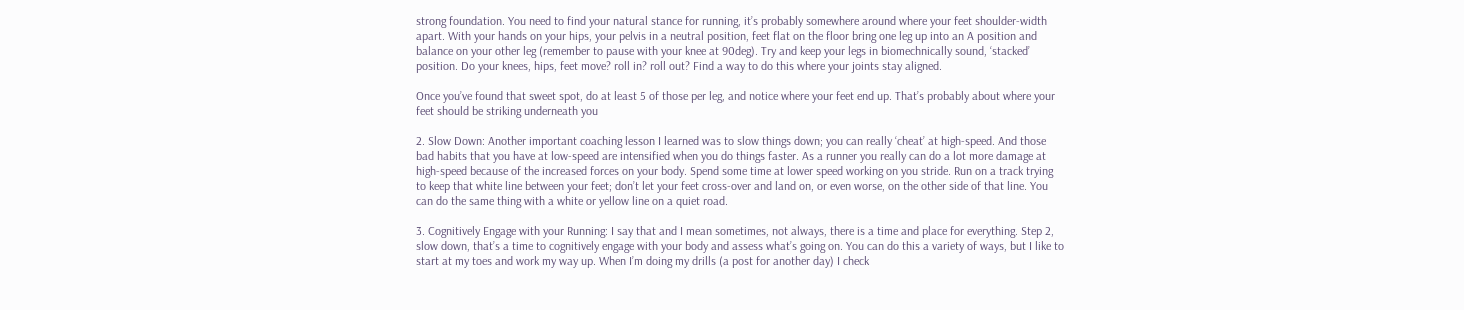strong foundation. You need to find your natural stance for running, it’s probably somewhere around where your feet shoulder-width apart. With your hands on your hips, your pelvis in a neutral position, feet flat on the floor bring one leg up into an A position and balance on your other leg (remember to pause with your knee at 90deg). Try and keep your legs in biomechnically sound, ‘stacked’ position. Do your knees, hips, feet move? roll in? roll out? Find a way to do this where your joints stay aligned.

Once you’ve found that sweet spot, do at least 5 of those per leg, and notice where your feet end up. That’s probably about where your feet should be striking underneath you

2. Slow Down: Another important coaching lesson I learned was to slow things down; you can really ‘cheat’ at high-speed. And those bad habits that you have at low-speed are intensified when you do things faster. As a runner you really can do a lot more damage at high-speed because of the increased forces on your body. Spend some time at lower speed working on you stride. Run on a track trying to keep that white line between your feet; don’t let your feet cross-over and land on, or even worse, on the other side of that line. You can do the same thing with a white or yellow line on a quiet road.

3. Cognitively Engage with your Running: I say that and I mean sometimes, not always, there is a time and place for everything. Step 2, slow down, that’s a time to cognitively engage with your body and assess what’s going on. You can do this a variety of ways, but I like to start at my toes and work my way up. When I’m doing my drills (a post for another day) I check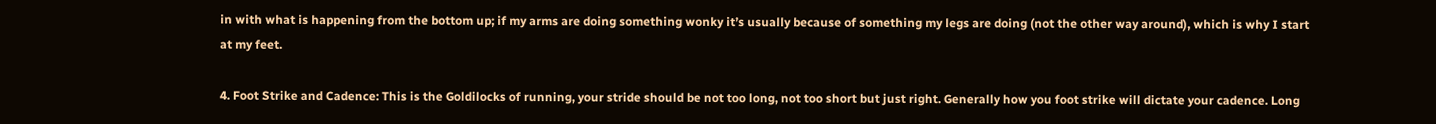in with what is happening from the bottom up; if my arms are doing something wonky it’s usually because of something my legs are doing (not the other way around), which is why I start at my feet.

4. Foot Strike and Cadence: This is the Goldilocks of running, your stride should be not too long, not too short but just right. Generally how you foot strike will dictate your cadence. Long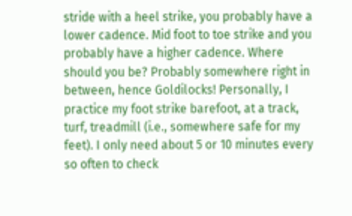stride with a heel strike, you probably have a lower cadence. Mid foot to toe strike and you probably have a higher cadence. Where should you be? Probably somewhere right in between, hence Goldilocks! Personally, I practice my foot strike barefoot, at a track, turf, treadmill (i.e., somewhere safe for my feet). I only need about 5 or 10 minutes every so often to check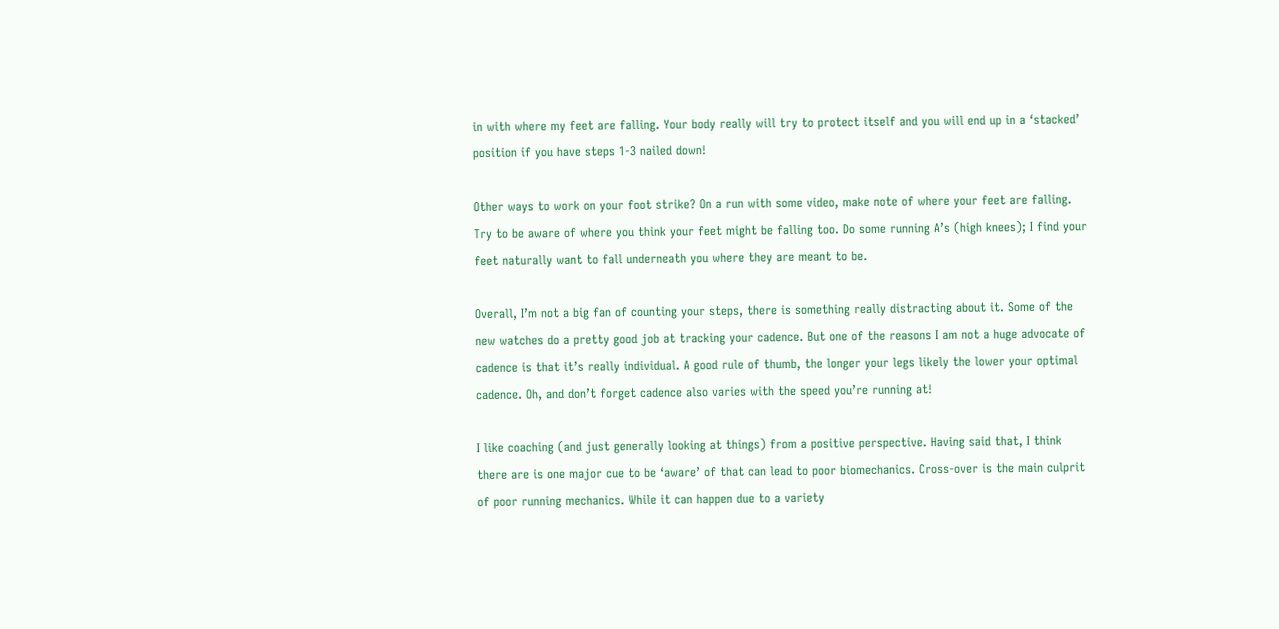in with where my feet are falling. Your body really will try to protect itself and you will end up in a ‘stacked’ position if you have steps 1-3 nailed down!

Other ways to work on your foot strike? On a run with some video, make note of where your feet are falling. Try to be aware of where you think your feet might be falling too. Do some running A’s (high knees); I find your feet naturally want to fall underneath you where they are meant to be.

Overall, I’m not a big fan of counting your steps, there is something really distracting about it. Some of the new watches do a pretty good job at tracking your cadence. But one of the reasons I am not a huge advocate of cadence is that it’s really individual. A good rule of thumb, the longer your legs likely the lower your optimal cadence. Oh, and don’t forget cadence also varies with the speed you’re running at!

I like coaching (and just generally looking at things) from a positive perspective. Having said that, I think there are is one major cue to be ‘aware’ of that can lead to poor biomechanics. Cross-over is the main culprit of poor running mechanics. While it can happen due to a variety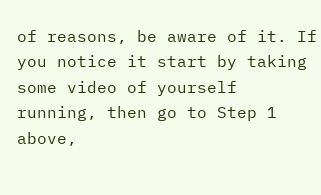of reasons, be aware of it. If you notice it start by taking some video of yourself running, then go to Step 1 above,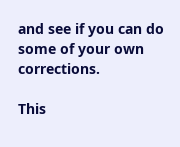and see if you can do some of your own corrections.

This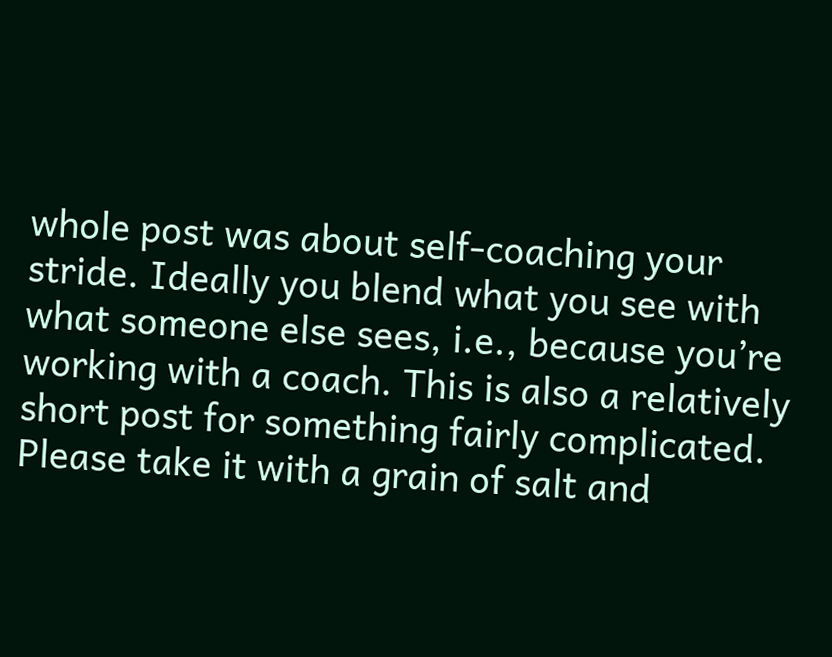whole post was about self-coaching your stride. Ideally you blend what you see with what someone else sees, i.e., because you’re working with a coach. This is also a relatively short post for something fairly complicated. Please take it with a grain of salt and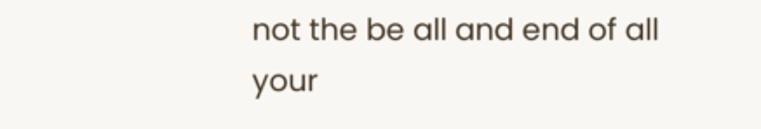not the be all and end of all your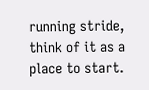running stride, think of it as a place to start.